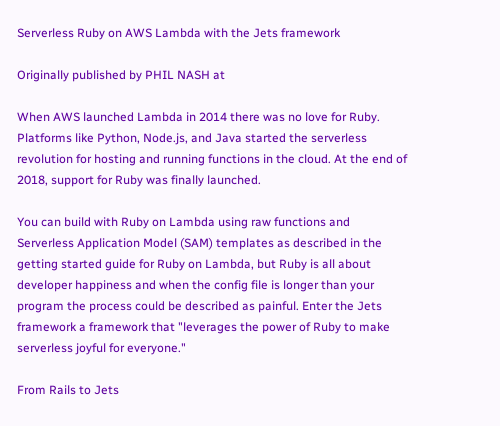Serverless Ruby on AWS Lambda with the Jets framework

Originally published by PHIL NASH at

When AWS launched Lambda in 2014 there was no love for Ruby. Platforms like Python, Node.js, and Java started the serverless revolution for hosting and running functions in the cloud. At the end of 2018, support for Ruby was finally launched.

You can build with Ruby on Lambda using raw functions and Serverless Application Model (SAM) templates as described in the getting started guide for Ruby on Lambda, but Ruby is all about developer happiness and when the config file is longer than your program the process could be described as painful. Enter the Jets framework a framework that "leverages the power of Ruby to make serverless joyful for everyone."

From Rails to Jets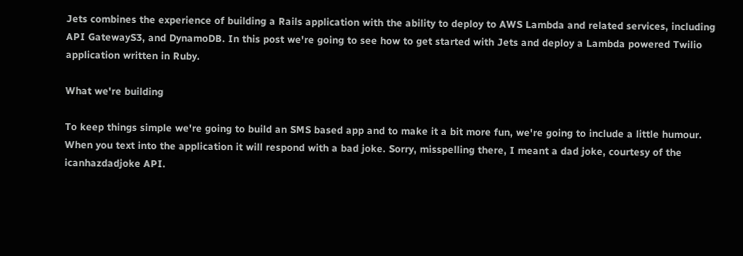Jets combines the experience of building a Rails application with the ability to deploy to AWS Lambda and related services, including API GatewayS3, and DynamoDB. In this post we're going to see how to get started with Jets and deploy a Lambda powered Twilio application written in Ruby.

What we're building

To keep things simple we're going to build an SMS based app and to make it a bit more fun, we're going to include a little humour. When you text into the application it will respond with a bad joke. Sorry, misspelling there, I meant a dad joke, courtesy of the icanhazdadjoke API.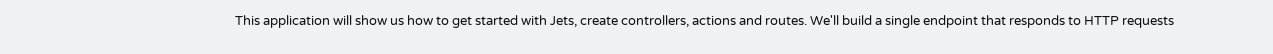This application will show us how to get started with Jets, create controllers, actions and routes. We'll build a single endpoint that responds to HTTP requests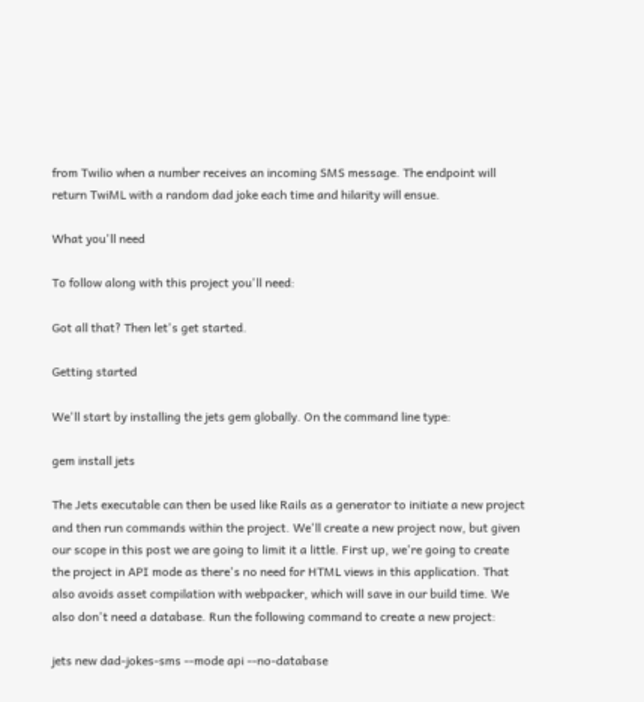from Twilio when a number receives an incoming SMS message. The endpoint will return TwiML with a random dad joke each time and hilarity will ensue.

What you'll need

To follow along with this project you'll need:

Got all that? Then let's get started.

Getting started

We'll start by installing the jets gem globally. On the command line type:

gem install jets

The Jets executable can then be used like Rails as a generator to initiate a new project and then run commands within the project. We'll create a new project now, but given our scope in this post we are going to limit it a little. First up, we're going to create the project in API mode as there's no need for HTML views in this application. That also avoids asset compilation with webpacker, which will save in our build time. We also don't need a database. Run the following command to create a new project:

jets new dad-jokes-sms --mode api --no-database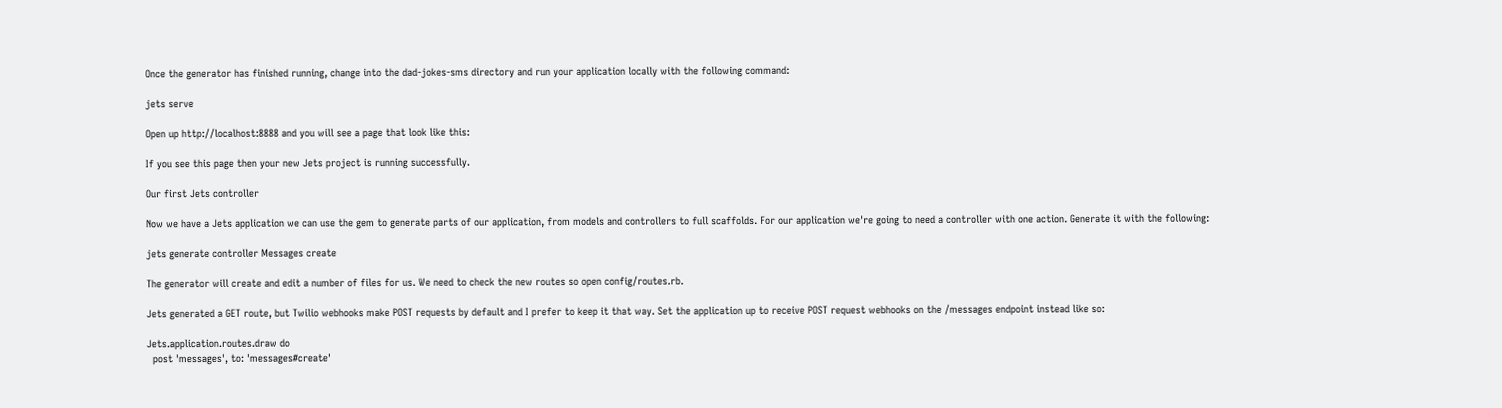Once the generator has finished running, change into the dad-jokes-sms directory and run your application locally with the following command:

jets serve

Open up http://localhost:8888 and you will see a page that look like this:

If you see this page then your new Jets project is running successfully.

Our first Jets controller

Now we have a Jets application we can use the gem to generate parts of our application, from models and controllers to full scaffolds. For our application we're going to need a controller with one action. Generate it with the following:

jets generate controller Messages create

The generator will create and edit a number of files for us. We need to check the new routes so open config/routes.rb.

Jets generated a GET route, but Twilio webhooks make POST requests by default and I prefer to keep it that way. Set the application up to receive POST request webhooks on the /messages endpoint instead like so:

Jets.application.routes.draw do
  post 'messages', to: 'messages#create'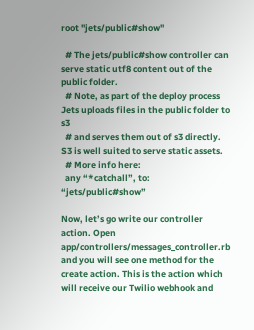root "jets/public#show"

  # The jets/public#show controller can serve static utf8 content out of the public folder.
  # Note, as part of the deploy process Jets uploads files in the public folder to s3
  # and serves them out of s3 directly. S3 is well suited to serve static assets.
  # More info here:
  any “*catchall”, to: “jets/public#show”

Now, let’s go write our controller action. Open app/controllers/messages_controller.rb and you will see one method for the create action. This is the action which will receive our Twilio webhook and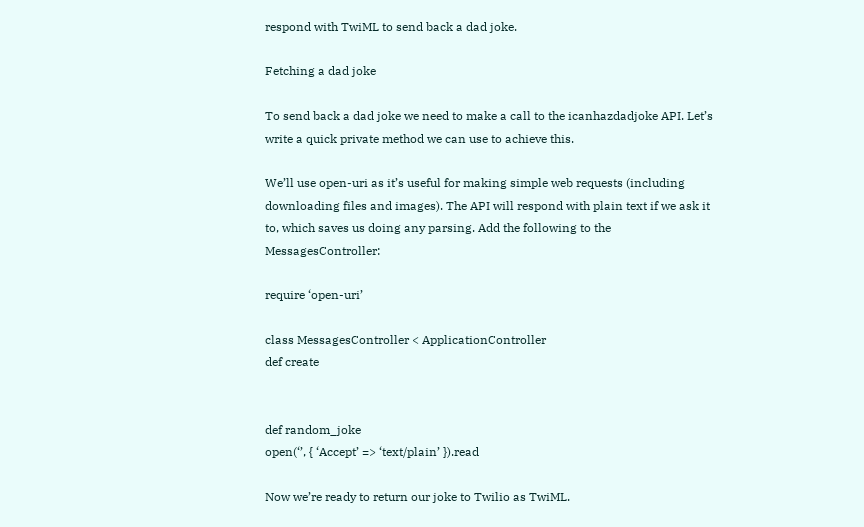respond with TwiML to send back a dad joke.

Fetching a dad joke

To send back a dad joke we need to make a call to the icanhazdadjoke API. Let’s write a quick private method we can use to achieve this.

We’ll use open-uri as it’s useful for making simple web requests (including downloading files and images). The API will respond with plain text if we ask it to, which saves us doing any parsing. Add the following to the MessagesController:

require ‘open-uri’

class MessagesController < ApplicationController
def create


def random_joke
open(‘’, { ‘Accept’ => ‘text/plain’ }).read

Now we’re ready to return our joke to Twilio as TwiML.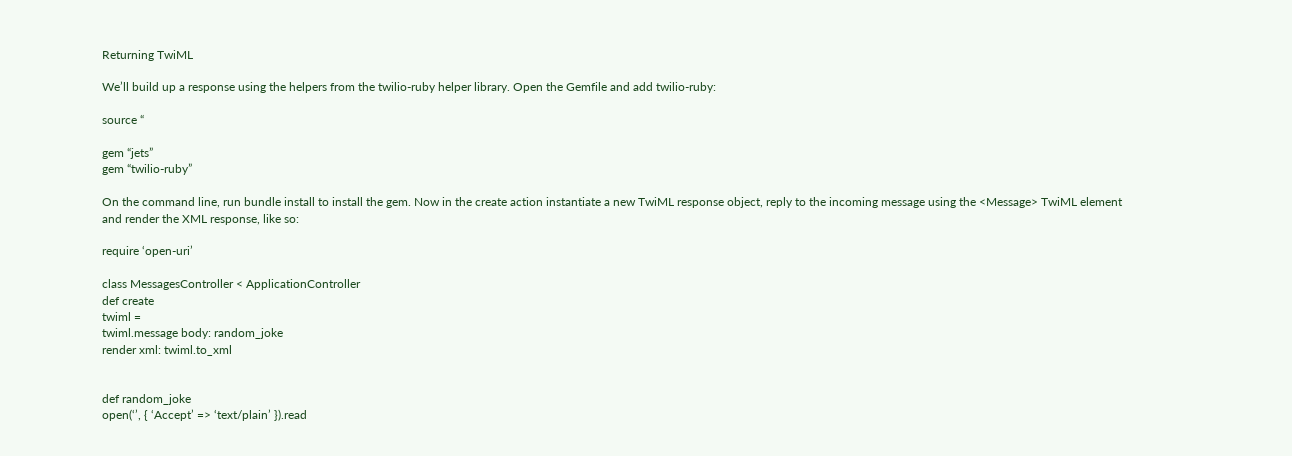Returning TwiML

We’ll build up a response using the helpers from the twilio-ruby helper library. Open the Gemfile and add twilio-ruby:

source “

gem “jets”
gem “twilio-ruby”

On the command line, run bundle install to install the gem. Now in the create action instantiate a new TwiML response object, reply to the incoming message using the <Message> TwiML element and render the XML response, like so:

require ‘open-uri’

class MessagesController < ApplicationController
def create
twiml =
twiml.message body: random_joke
render xml: twiml.to_xml


def random_joke
open(‘’, { ‘Accept’ => ‘text/plain’ }).read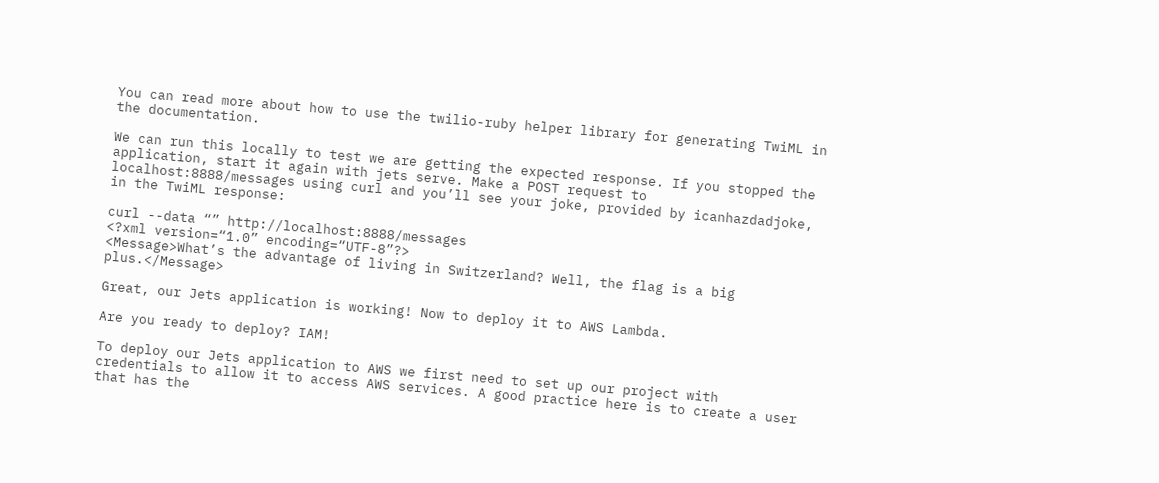You can read more about how to use the twilio-ruby helper library for generating TwiML in the documentation.

We can run this locally to test we are getting the expected response. If you stopped the application, start it again with jets serve. Make a POST request to localhost:8888/messages using curl and you’ll see your joke, provided by icanhazdadjoke, in the TwiML response:

curl --data “” http://localhost:8888/messages
<?xml version=“1.0” encoding=“UTF-8”?>
<Message>What’s the advantage of living in Switzerland? Well, the flag is a big plus.</Message>

Great, our Jets application is working! Now to deploy it to AWS Lambda.

Are you ready to deploy? IAM!

To deploy our Jets application to AWS we first need to set up our project with credentials to allow it to access AWS services. A good practice here is to create a user that has the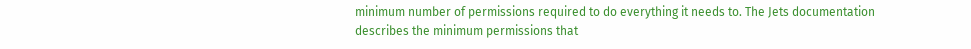minimum number of permissions required to do everything it needs to. The Jets documentation describes the minimum permissions that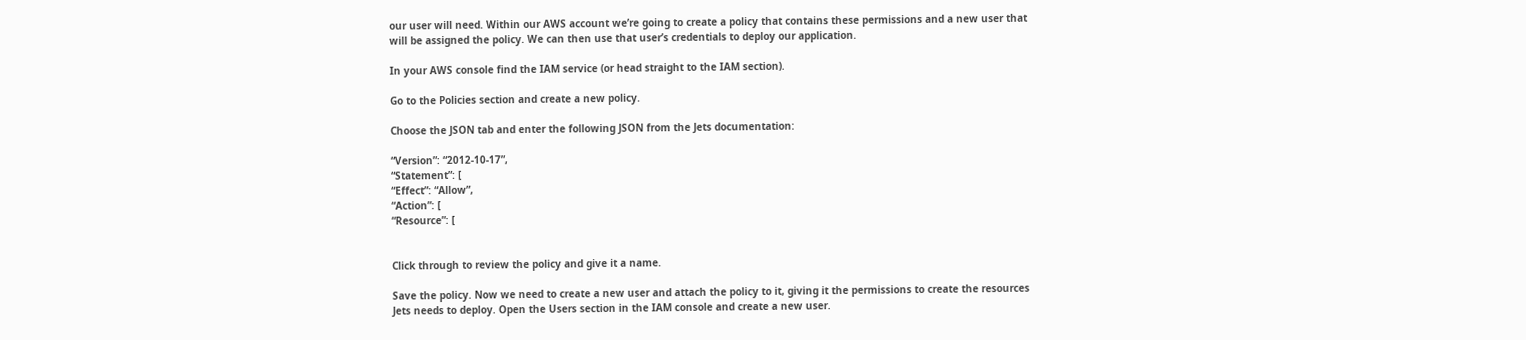our user will need. Within our AWS account we’re going to create a policy that contains these permissions and a new user that will be assigned the policy. We can then use that user’s credentials to deploy our application.

In your AWS console find the IAM service (or head straight to the IAM section).

Go to the Policies section and create a new policy.

Choose the JSON tab and enter the following JSON from the Jets documentation:

“Version”: “2012-10-17”,
“Statement”: [
“Effect”: “Allow”,
“Action”: [
“Resource”: [


Click through to review the policy and give it a name.

Save the policy. Now we need to create a new user and attach the policy to it, giving it the permissions to create the resources Jets needs to deploy. Open the Users section in the IAM console and create a new user.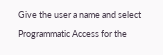Give the user a name and select Programmatic Access for the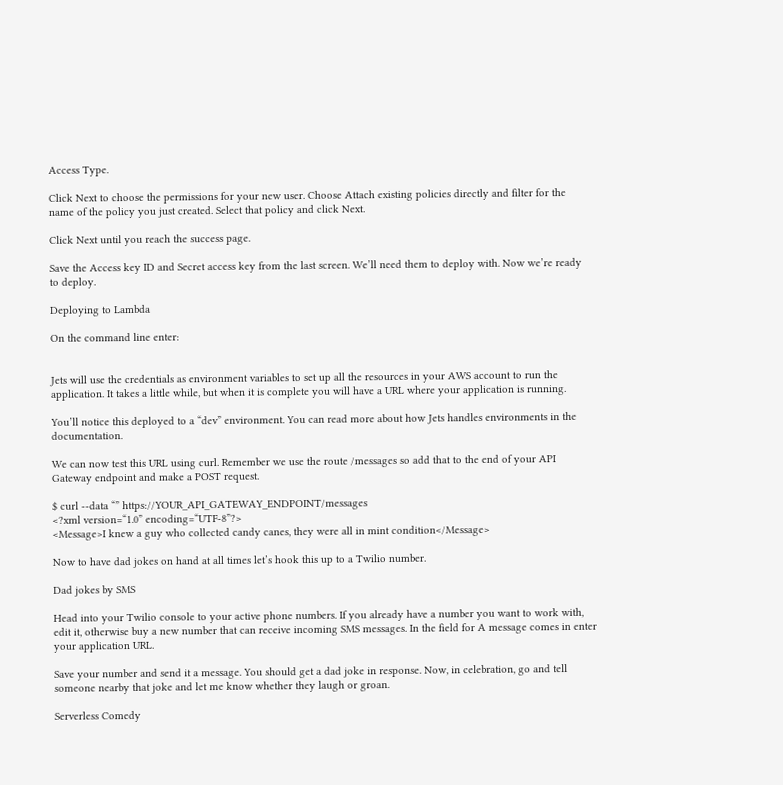Access Type.

Click Next to choose the permissions for your new user. Choose Attach existing policies directly and filter for the name of the policy you just created. Select that policy and click Next.

Click Next until you reach the success page.

Save the Access key ID and Secret access key from the last screen. We’ll need them to deploy with. Now we’re ready to deploy.

Deploying to Lambda

On the command line enter:


Jets will use the credentials as environment variables to set up all the resources in your AWS account to run the application. It takes a little while, but when it is complete you will have a URL where your application is running.

You’ll notice this deployed to a “dev” environment. You can read more about how Jets handles environments in the documentation.

We can now test this URL using curl. Remember we use the route /messages so add that to the end of your API Gateway endpoint and make a POST request.

$ curl --data “” https://YOUR_API_GATEWAY_ENDPOINT/messages
<?xml version=“1.0” encoding=“UTF-8”?>
<Message>I knew a guy who collected candy canes, they were all in mint condition</Message>

Now to have dad jokes on hand at all times let’s hook this up to a Twilio number.

Dad jokes by SMS

Head into your Twilio console to your active phone numbers. If you already have a number you want to work with, edit it, otherwise buy a new number that can receive incoming SMS messages. In the field for A message comes in enter your application URL.

Save your number and send it a message. You should get a dad joke in response. Now, in celebration, go and tell someone nearby that joke and let me know whether they laugh or groan.

Serverless Comedy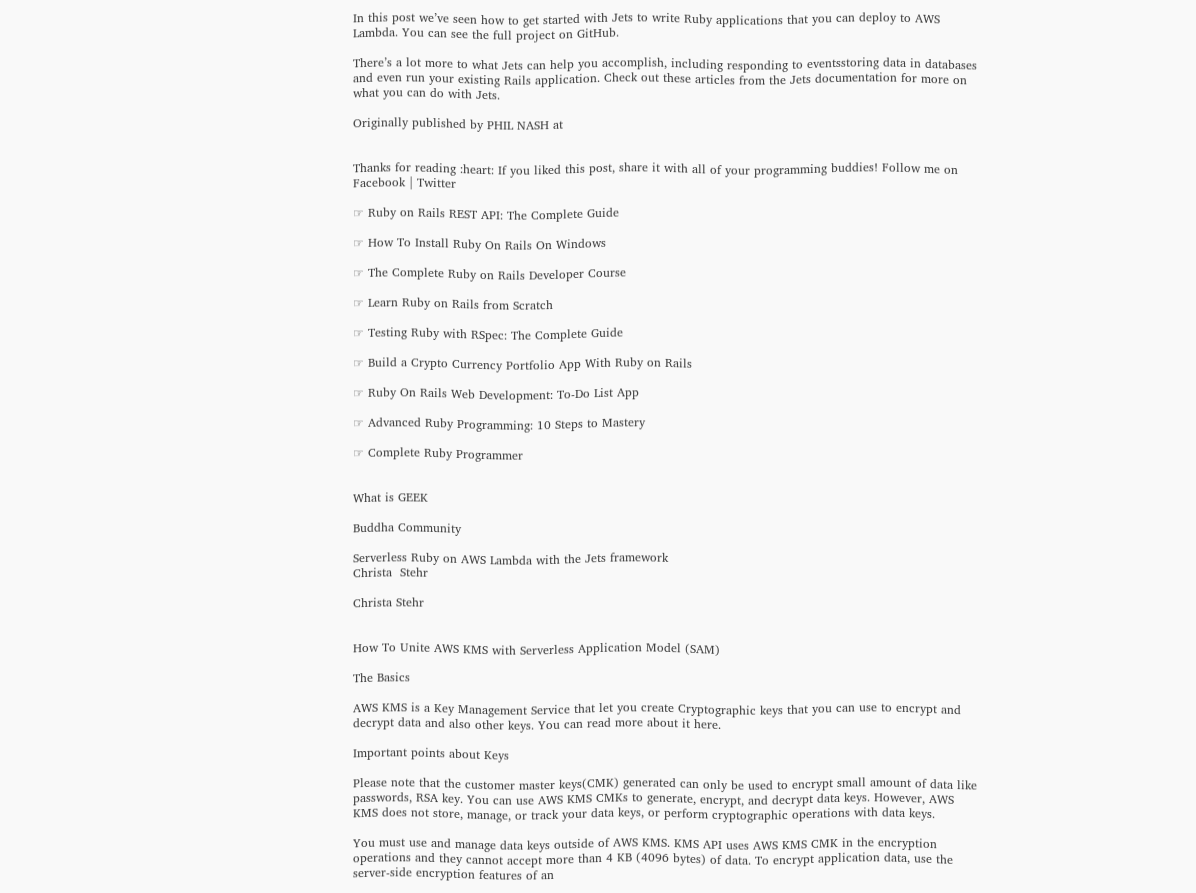In this post we’ve seen how to get started with Jets to write Ruby applications that you can deploy to AWS Lambda. You can see the full project on GitHub.

There’s a lot more to what Jets can help you accomplish, including responding to eventsstoring data in databases and even run your existing Rails application. Check out these articles from the Jets documentation for more on what you can do with Jets.

Originally published by PHIL NASH at


Thanks for reading :heart: If you liked this post, share it with all of your programming buddies! Follow me on Facebook | Twitter

☞ Ruby on Rails REST API: The Complete Guide

☞ How To Install Ruby On Rails On Windows

☞ The Complete Ruby on Rails Developer Course

☞ Learn Ruby on Rails from Scratch

☞ Testing Ruby with RSpec: The Complete Guide

☞ Build a Crypto Currency Portfolio App With Ruby on Rails

☞ Ruby On Rails Web Development: To-Do List App

☞ Advanced Ruby Programming: 10 Steps to Mastery

☞ Complete Ruby Programmer


What is GEEK

Buddha Community

Serverless Ruby on AWS Lambda with the Jets framework
Christa  Stehr

Christa Stehr


How To Unite AWS KMS with Serverless Application Model (SAM)

The Basics

AWS KMS is a Key Management Service that let you create Cryptographic keys that you can use to encrypt and decrypt data and also other keys. You can read more about it here.

Important points about Keys

Please note that the customer master keys(CMK) generated can only be used to encrypt small amount of data like passwords, RSA key. You can use AWS KMS CMKs to generate, encrypt, and decrypt data keys. However, AWS KMS does not store, manage, or track your data keys, or perform cryptographic operations with data keys.

You must use and manage data keys outside of AWS KMS. KMS API uses AWS KMS CMK in the encryption operations and they cannot accept more than 4 KB (4096 bytes) of data. To encrypt application data, use the server-side encryption features of an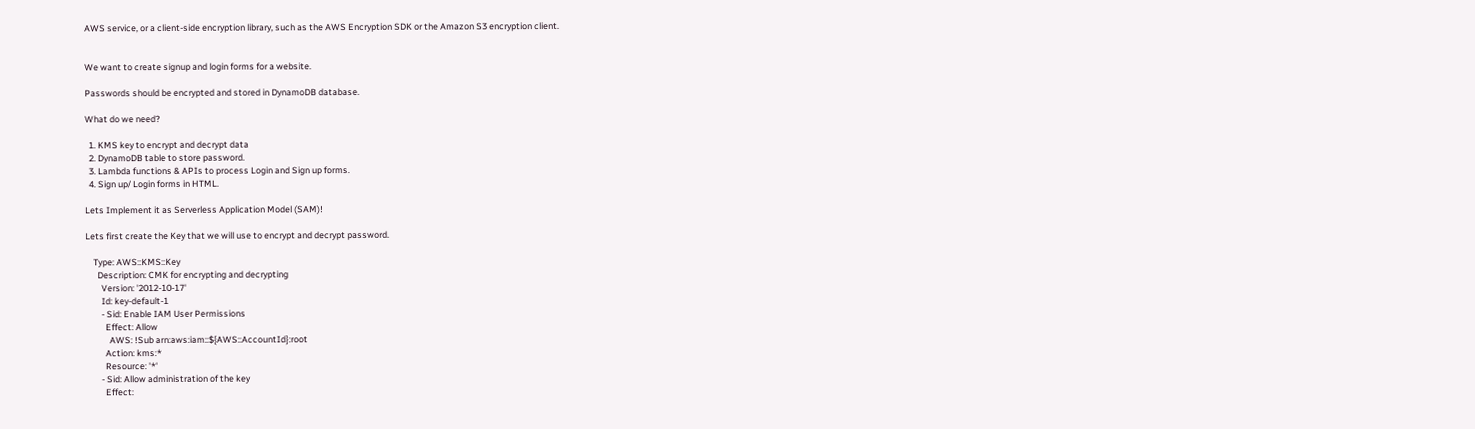AWS service, or a client-side encryption library, such as the AWS Encryption SDK or the Amazon S3 encryption client.


We want to create signup and login forms for a website.

Passwords should be encrypted and stored in DynamoDB database.

What do we need?

  1. KMS key to encrypt and decrypt data
  2. DynamoDB table to store password.
  3. Lambda functions & APIs to process Login and Sign up forms.
  4. Sign up/ Login forms in HTML.

Lets Implement it as Serverless Application Model (SAM)!

Lets first create the Key that we will use to encrypt and decrypt password.

    Type: AWS::KMS::Key
      Description: CMK for encrypting and decrypting
        Version: '2012-10-17'
        Id: key-default-1
        - Sid: Enable IAM User Permissions
          Effect: Allow
            AWS: !Sub arn:aws:iam::${AWS::AccountId}:root
          Action: kms:*
          Resource: '*'
        - Sid: Allow administration of the key
          Effect: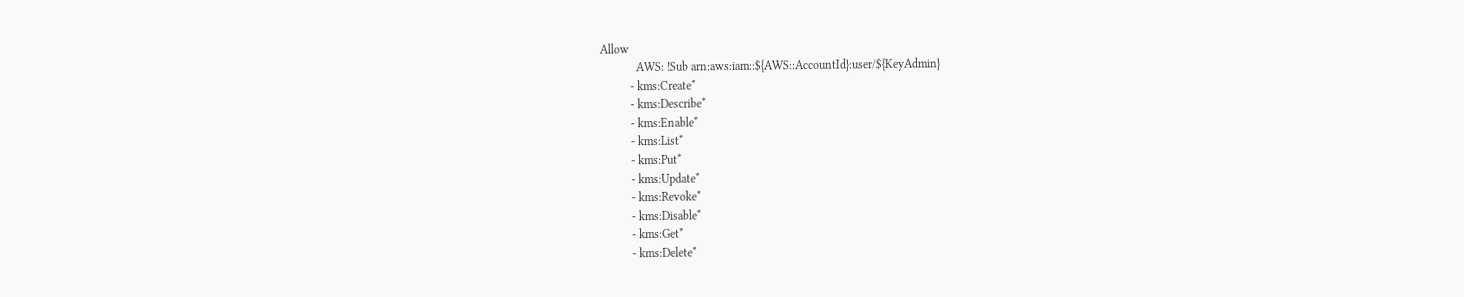Allow
            AWS: !Sub arn:aws:iam::${AWS::AccountId}:user/${KeyAdmin}
          - kms:Create*
          - kms:Describe*
          - kms:Enable*
          - kms:List*
          - kms:Put*
          - kms:Update*
          - kms:Revoke*
          - kms:Disable*
          - kms:Get*
          - kms:Delete*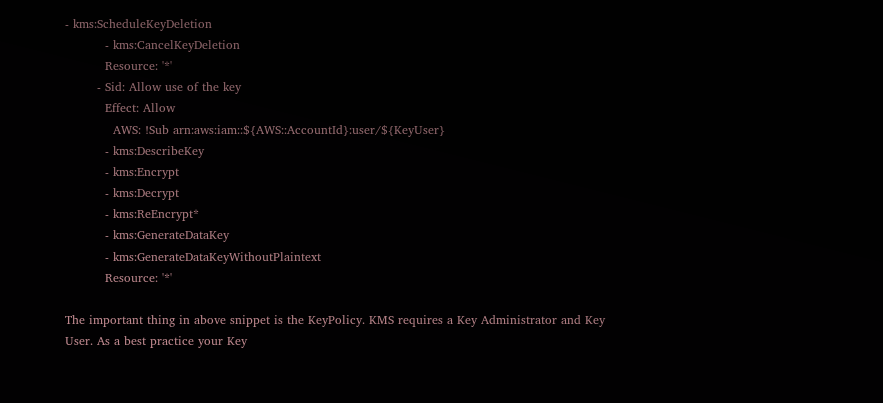- kms:ScheduleKeyDeletion
          - kms:CancelKeyDeletion
          Resource: '*'
        - Sid: Allow use of the key
          Effect: Allow
            AWS: !Sub arn:aws:iam::${AWS::AccountId}:user/${KeyUser}
          - kms:DescribeKey
          - kms:Encrypt
          - kms:Decrypt
          - kms:ReEncrypt*
          - kms:GenerateDataKey
          - kms:GenerateDataKeyWithoutPlaintext
          Resource: '*'

The important thing in above snippet is the KeyPolicy. KMS requires a Key Administrator and Key User. As a best practice your Key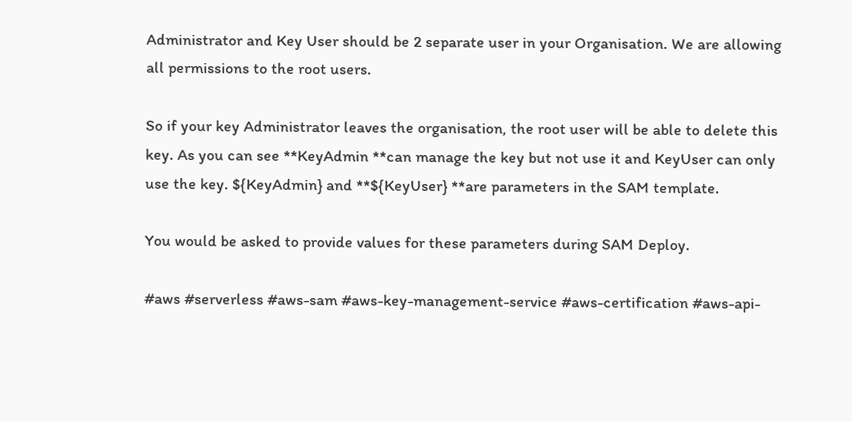Administrator and Key User should be 2 separate user in your Organisation. We are allowing all permissions to the root users.

So if your key Administrator leaves the organisation, the root user will be able to delete this key. As you can see **KeyAdmin **can manage the key but not use it and KeyUser can only use the key. ${KeyAdmin} and **${KeyUser} **are parameters in the SAM template.

You would be asked to provide values for these parameters during SAM Deploy.

#aws #serverless #aws-sam #aws-key-management-service #aws-certification #aws-api-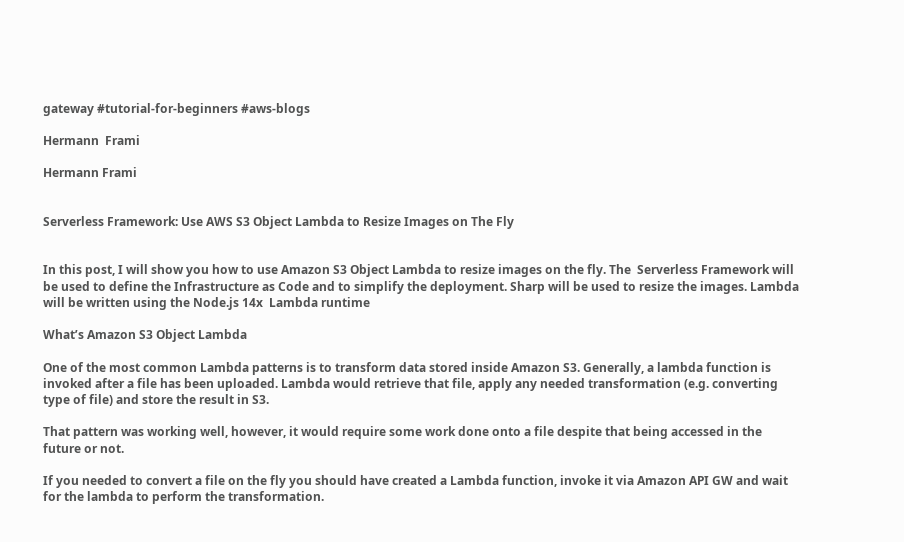gateway #tutorial-for-beginners #aws-blogs

Hermann  Frami

Hermann Frami


Serverless Framework: Use AWS S3 Object Lambda to Resize Images on The Fly


In this post, I will show you how to use Amazon S3 Object Lambda to resize images on the fly. The  Serverless Framework will be used to define the Infrastructure as Code and to simplify the deployment. Sharp will be used to resize the images. Lambda will be written using the Node.js 14x  Lambda runtime

What’s Amazon S3 Object Lambda

One of the most common Lambda patterns is to transform data stored inside Amazon S3. Generally, a lambda function is invoked after a file has been uploaded. Lambda would retrieve that file, apply any needed transformation (e.g. converting type of file) and store the result in S3.

That pattern was working well, however, it would require some work done onto a file despite that being accessed in the future or not.

If you needed to convert a file on the fly you should have created a Lambda function, invoke it via Amazon API GW and wait for the lambda to perform the transformation.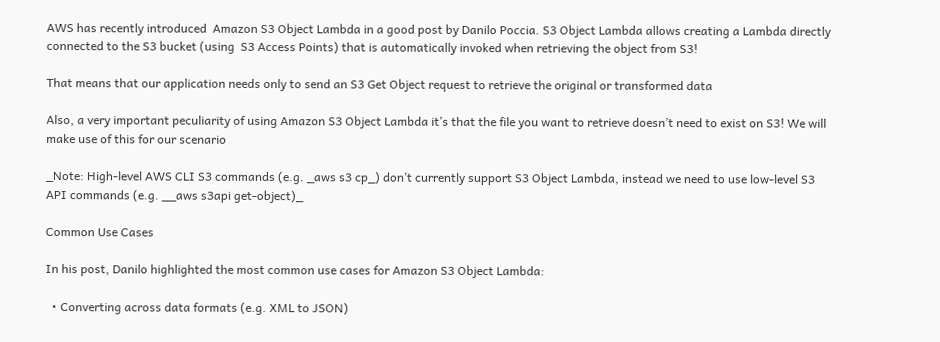AWS has recently introduced  Amazon S3 Object Lambda in a good post by Danilo Poccia. S3 Object Lambda allows creating a Lambda directly connected to the S3 bucket (using  S3 Access Points) that is automatically invoked when retrieving the object from S3!

That means that our application needs only to send an S3 Get Object request to retrieve the original or transformed data

Also, a very important peculiarity of using Amazon S3 Object Lambda it’s that the file you want to retrieve doesn’t need to exist on S3! We will make use of this for our scenario

_Note: High-level AWS CLI S3 commands (e.g. _aws s3 cp_) don’t currently support S3 Object Lambda, instead we need to use low-level S3 API commands (e.g. __aws s3api get-object)_

Common Use Cases

In his post, Danilo highlighted the most common use cases for Amazon S3 Object Lambda:

  • Converting across data formats (e.g. XML to JSON)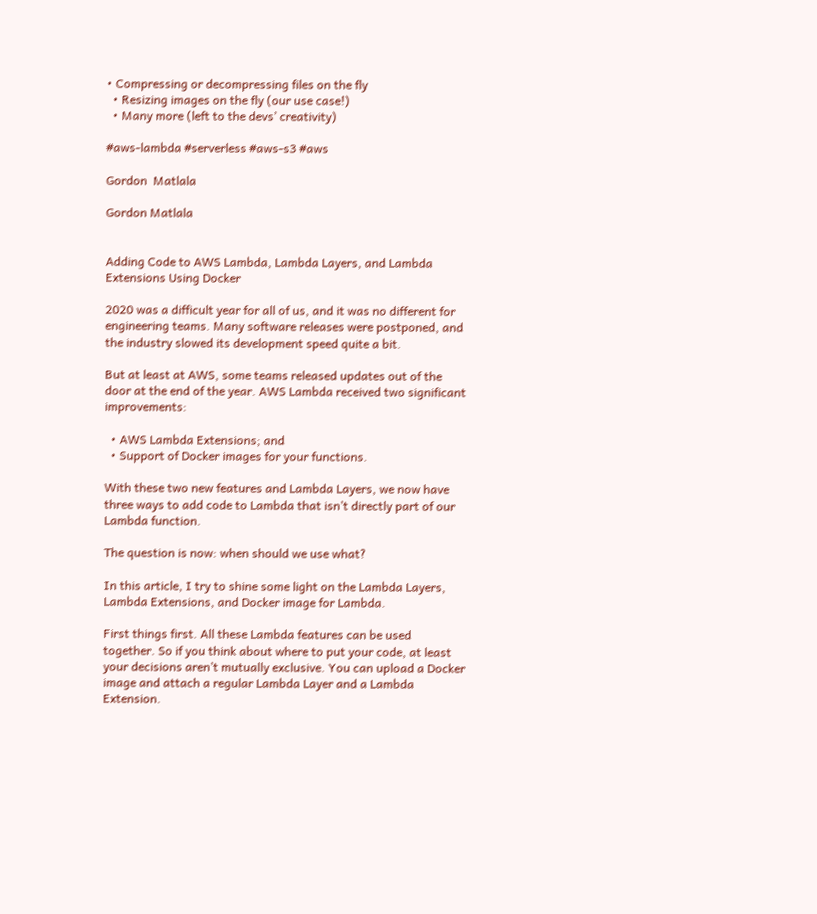• Compressing or decompressing files on the fly
  • Resizing images on the fly (our use case!)
  • Many more (left to the devs’ creativity)

#aws-lambda #serverless #aws-s3 #aws

Gordon  Matlala

Gordon Matlala


Adding Code to AWS Lambda, Lambda Layers, and Lambda Extensions Using Docker

2020 was a difficult year for all of us, and it was no different for engineering teams. Many software releases were postponed, and the industry slowed its development speed quite a bit.

But at least at AWS, some teams released updates out of the door at the end of the year. AWS Lambda received two significant improvements:

  • AWS Lambda Extensions; and
  • Support of Docker images for your functions.

With these two new features and Lambda Layers, we now have three ways to add code to Lambda that isn’t directly part of our Lambda function.

The question is now: when should we use what?

In this article, I try to shine some light on the Lambda Layers, Lambda Extensions, and Docker image for Lambda.

First things first. All these Lambda features can be used together. So if you think about where to put your code, at least your decisions aren’t mutually exclusive. You can upload a Docker image and attach a regular Lambda Layer and a Lambda Extension.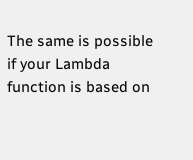The same is possible if your Lambda function is based on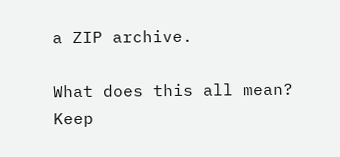a ZIP archive.

What does this all mean? Keep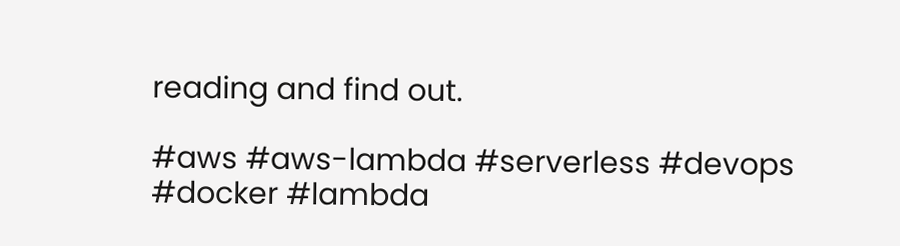reading and find out.

#aws #aws-lambda #serverless #devops #docker #lambda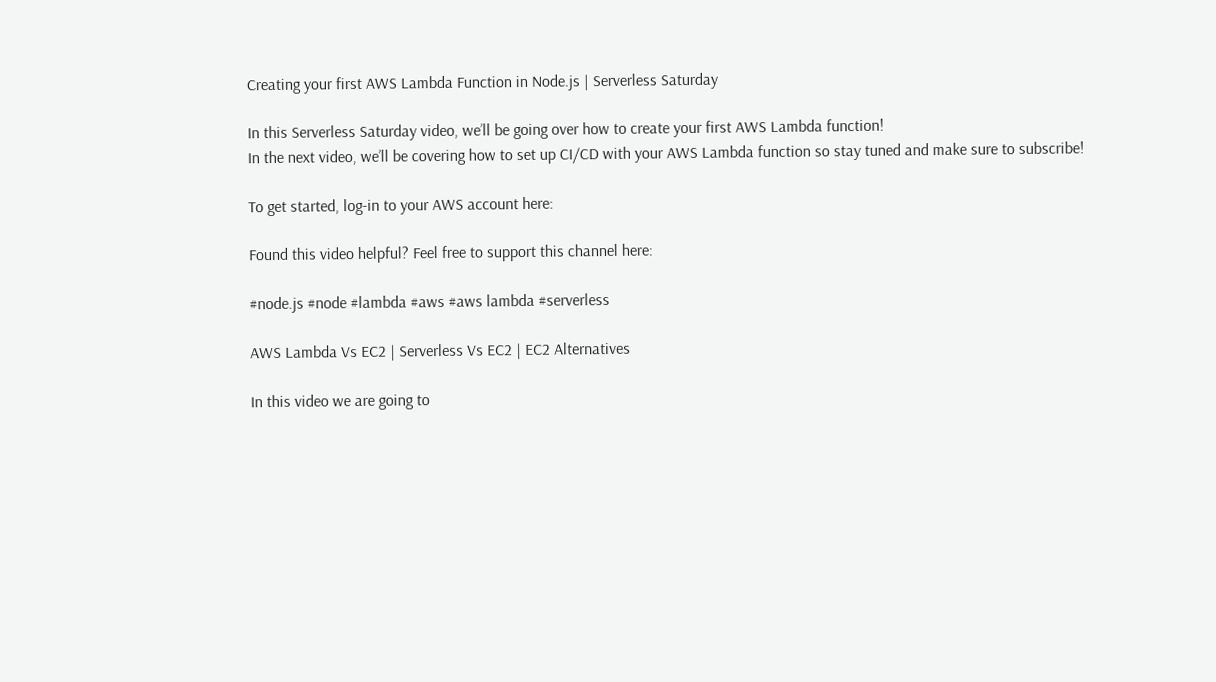Creating your first AWS Lambda Function in Node.js | Serverless Saturday

In this Serverless Saturday video, we’ll be going over how to create your first AWS Lambda function!
In the next video, we’ll be covering how to set up CI/CD with your AWS Lambda function so stay tuned and make sure to subscribe!

To get started, log-in to your AWS account here:

Found this video helpful? Feel free to support this channel here:

#node.js #node #lambda #aws #aws lambda #serverless

AWS Lambda Vs EC2 | Serverless Vs EC2 | EC2 Alternatives

In this video we are going to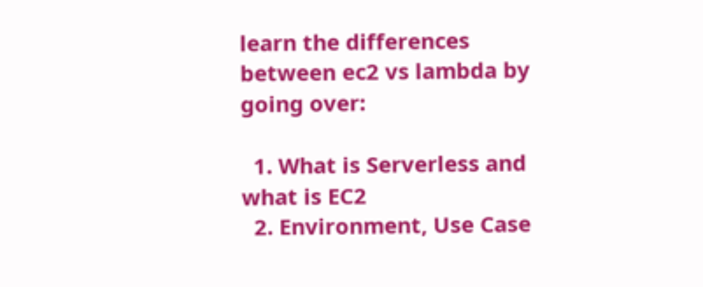learn the differences between ec2 vs lambda by going over:

  1. What is Serverless and what is EC2
  2. Environment, Use Case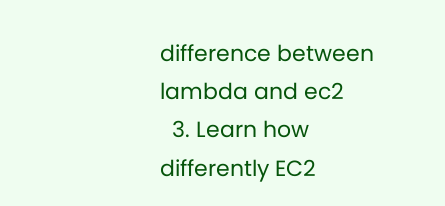difference between lambda and ec2
  3. Learn how differently EC2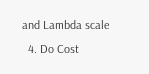and Lambda scale
  4. Do Cost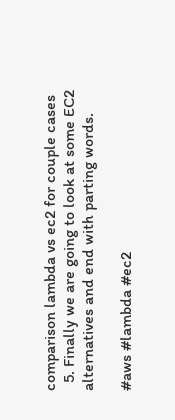comparison lambda vs ec2 for couple cases
  5. Finally we are going to look at some EC2 alternatives and end with parting words.

#aws #lambda #ec2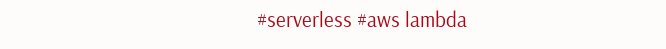#serverless #aws lambda